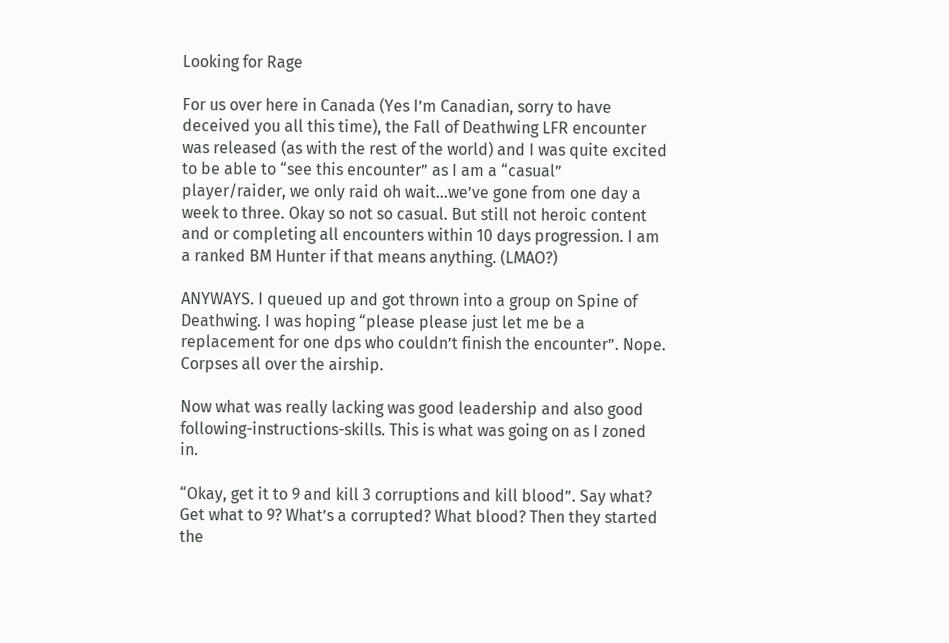Looking for Rage

For us over here in Canada (Yes I’m Canadian, sorry to have deceived you all this time), the Fall of Deathwing LFR encounter was released (as with the rest of the world) and I was quite excited to be able to “see this encounter” as I am a “casual” player/raider, we only raid oh wait…we’ve gone from one day a week to three. Okay so not so casual. But still not heroic content and or completing all encounters within 10 days progression. I am a ranked BM Hunter if that means anything. (LMAO?)

ANYWAYS. I queued up and got thrown into a group on Spine of Deathwing. I was hoping “please please just let me be a replacement for one dps who couldn’t finish the encounter”. Nope. Corpses all over the airship.

Now what was really lacking was good leadership and also good following-instructions-skills. This is what was going on as I zoned in.

“Okay, get it to 9 and kill 3 corruptions and kill blood”. Say what? Get what to 9? What’s a corrupted? What blood? Then they started the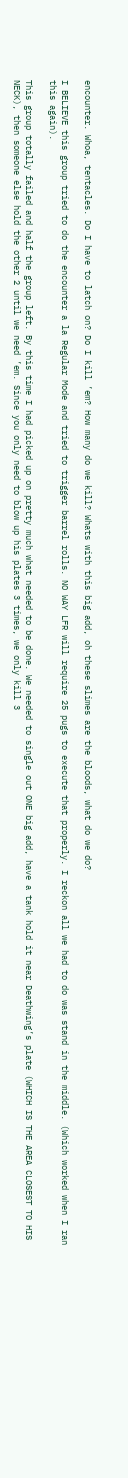encounter. Whoa, tentacles. Do I have to latch on? Do I kill ’em? How many do we kill? Whats with this big add, oh these slimes are the bloods, what do we do?

I BELIEVE this group tried to do the encounter a la Regular Mode and tried to trigger barrel rolls. NO WAY LFR will require 25 pugs to execute that properly. I reckon all we had to do was stand in the middle. (Which worked when I ran this again).

This group totally failed and half the group left. By this time I had picked up on pretty much what needed to be done. We needed to single out ONE big add, have a tank hold it near Deathwing’s plate (WHICH IS THE AREA CLOSEST TO HIS NECK), then someone else hold the other 2 until we need ’em. Since you only need to blow up his plates 3 times, we only kill 3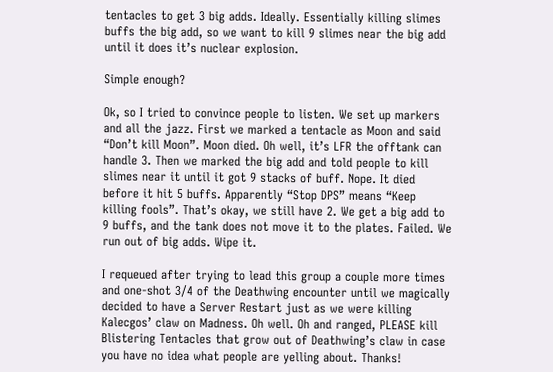tentacles to get 3 big adds. Ideally. Essentially killing slimes buffs the big add, so we want to kill 9 slimes near the big add until it does it’s nuclear explosion.

Simple enough?

Ok, so I tried to convince people to listen. We set up markers and all the jazz. First we marked a tentacle as Moon and said “Don’t kill Moon”. Moon died. Oh well, it’s LFR the offtank can handle 3. Then we marked the big add and told people to kill slimes near it until it got 9 stacks of buff. Nope. It died before it hit 5 buffs. Apparently “Stop DPS” means “Keep killing fools”. That’s okay, we still have 2. We get a big add to 9 buffs, and the tank does not move it to the plates. Failed. We run out of big adds. Wipe it.

I requeued after trying to lead this group a couple more times and one-shot 3/4 of the Deathwing encounter until we magically decided to have a Server Restart just as we were killing Kalecgos’ claw on Madness. Oh well. Oh and ranged, PLEASE kill Blistering Tentacles that grow out of Deathwing’s claw in case you have no idea what people are yelling about. Thanks!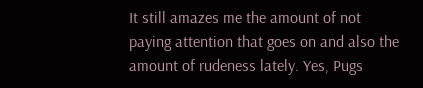It still amazes me the amount of not paying attention that goes on and also the amount of rudeness lately. Yes, Pugs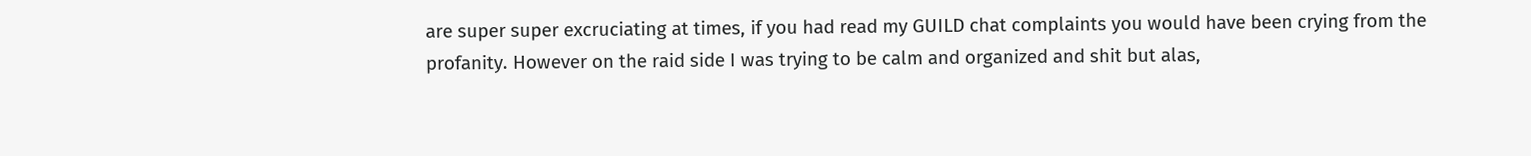are super super excruciating at times, if you had read my GUILD chat complaints you would have been crying from the profanity. However on the raid side I was trying to be calm and organized and shit but alas,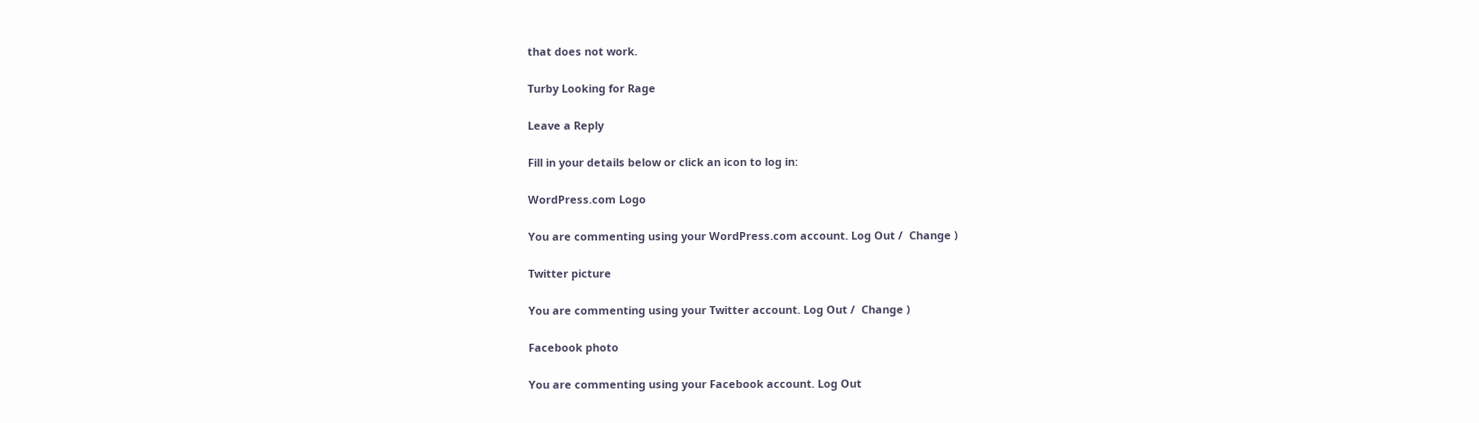that does not work.

Turby Looking for Rage

Leave a Reply

Fill in your details below or click an icon to log in:

WordPress.com Logo

You are commenting using your WordPress.com account. Log Out /  Change )

Twitter picture

You are commenting using your Twitter account. Log Out /  Change )

Facebook photo

You are commenting using your Facebook account. Log Out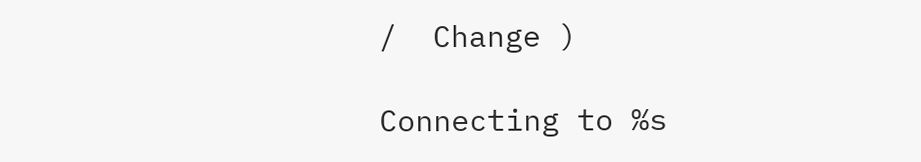/  Change )

Connecting to %s